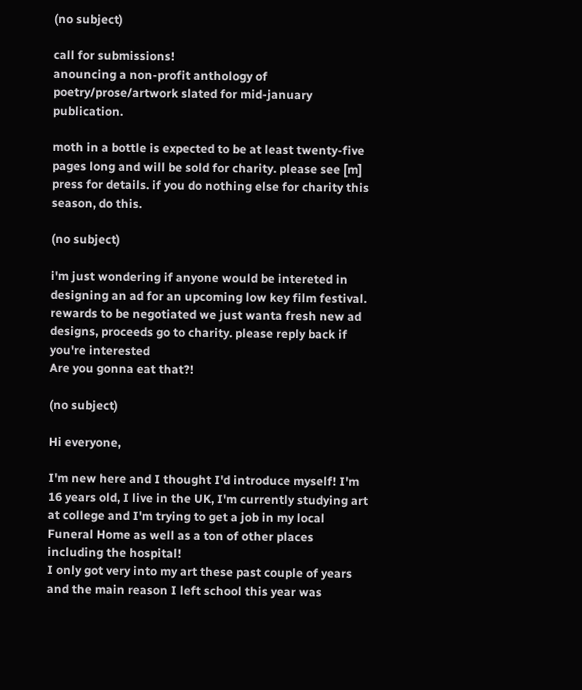(no subject)

call for submissions!
anouncing a non-profit anthology of poetry/prose/artwork slated for mid-january publication.

moth in a bottle is expected to be at least twenty-five pages long and will be sold for charity. please see [m] press for details. if you do nothing else for charity this season, do this.

(no subject)

i'm just wondering if anyone would be intereted in designing an ad for an upcoming low key film festival. rewards to be negotiated we just wanta fresh new ad designs, proceeds go to charity. please reply back if you're interested
Are you gonna eat that?!

(no subject)

Hi everyone,

I'm new here and I thought I'd introduce myself! I'm 16 years old, I live in the UK, I'm currently studying art at college and I'm trying to get a job in my local Funeral Home as well as a ton of other places including the hospital!
I only got very into my art these past couple of years and the main reason I left school this year was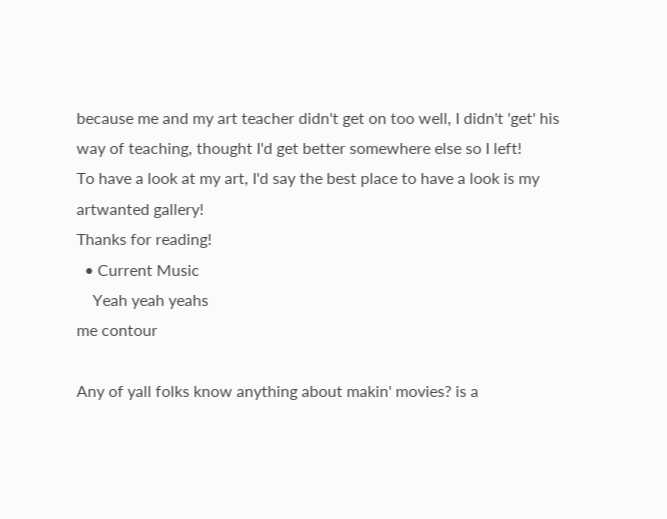because me and my art teacher didn't get on too well, I didn't 'get' his way of teaching, thought I'd get better somewhere else so I left!
To have a look at my art, I'd say the best place to have a look is my artwanted gallery!
Thanks for reading!
  • Current Music
    Yeah yeah yeahs
me contour

Any of yall folks know anything about makin' movies? is a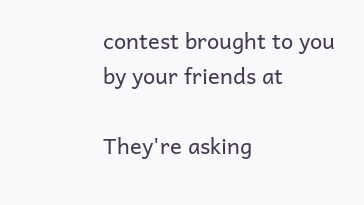contest brought to you by your friends at

They're asking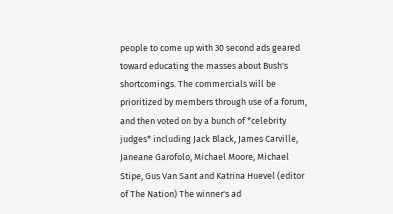people to come up with 30 second ads geared toward educating the masses about Bush's shortcomings. The commercials will be prioritized by members through use of a forum, and then voted on by a bunch of *celebrity judges* including Jack Black, James Carville, Janeane Garofolo, Michael Moore, Michael Stipe, Gus Van Sant and Katrina Huevel (editor of The Nation) The winner's ad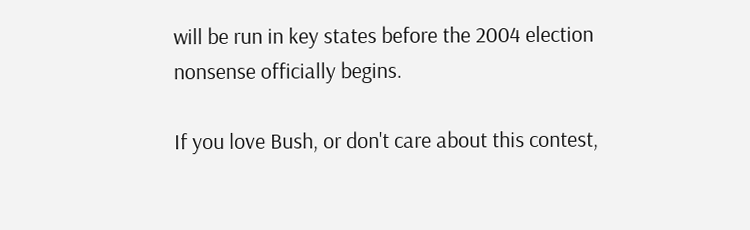will be run in key states before the 2004 election nonsense officially begins.

If you love Bush, or don't care about this contest,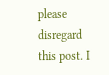please disregard this post. I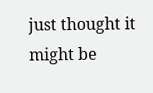just thought it might be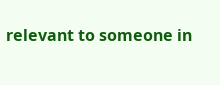relevant to someone in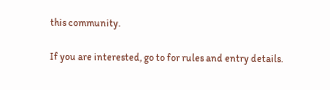this community.

If you are interested, go to for rules and entry details.